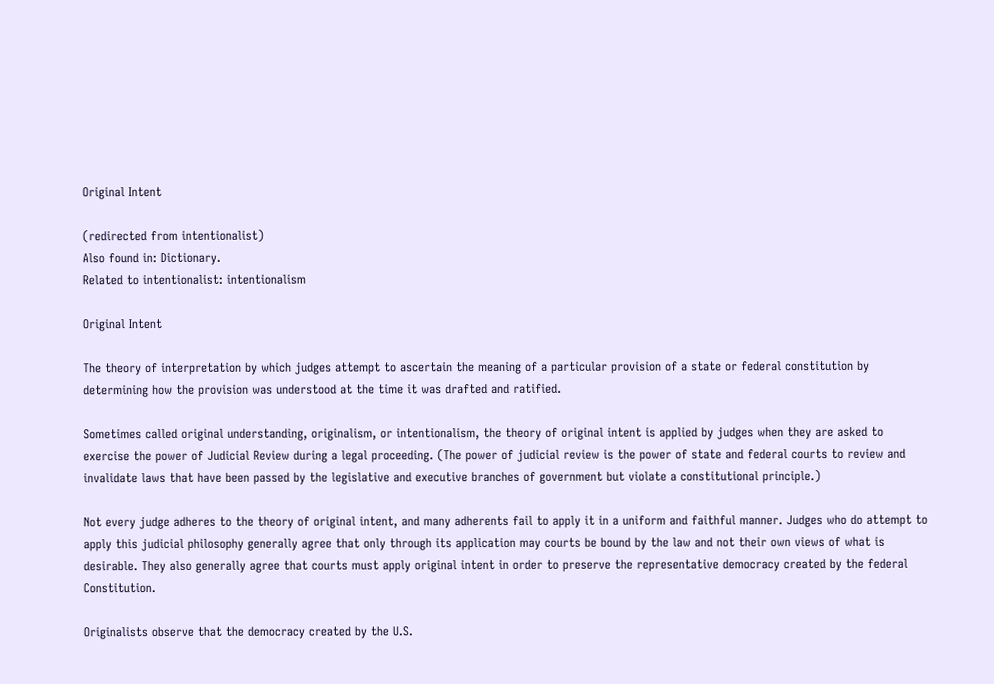Original Intent

(redirected from intentionalist)
Also found in: Dictionary.
Related to intentionalist: intentionalism

Original Intent

The theory of interpretation by which judges attempt to ascertain the meaning of a particular provision of a state or federal constitution by determining how the provision was understood at the time it was drafted and ratified.

Sometimes called original understanding, originalism, or intentionalism, the theory of original intent is applied by judges when they are asked to exercise the power of Judicial Review during a legal proceeding. (The power of judicial review is the power of state and federal courts to review and invalidate laws that have been passed by the legislative and executive branches of government but violate a constitutional principle.)

Not every judge adheres to the theory of original intent, and many adherents fail to apply it in a uniform and faithful manner. Judges who do attempt to apply this judicial philosophy generally agree that only through its application may courts be bound by the law and not their own views of what is desirable. They also generally agree that courts must apply original intent in order to preserve the representative democracy created by the federal Constitution.

Originalists observe that the democracy created by the U.S.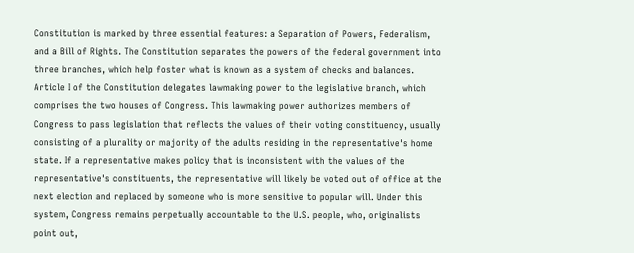Constitution is marked by three essential features: a Separation of Powers, Federalism, and a Bill of Rights. The Constitution separates the powers of the federal government into three branches, which help foster what is known as a system of checks and balances. Article I of the Constitution delegates lawmaking power to the legislative branch, which comprises the two houses of Congress. This lawmaking power authorizes members of Congress to pass legislation that reflects the values of their voting constituency, usually consisting of a plurality or majority of the adults residing in the representative's home state. If a representative makes policy that is inconsistent with the values of the representative's constituents, the representative will likely be voted out of office at the next election and replaced by someone who is more sensitive to popular will. Under this system, Congress remains perpetually accountable to the U.S. people, who, originalists point out,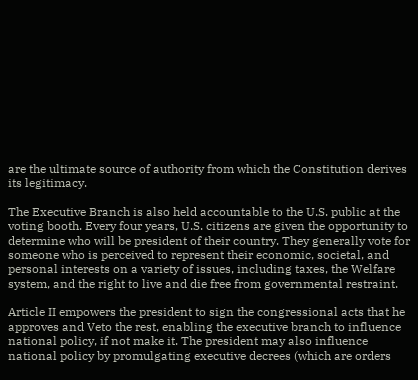are the ultimate source of authority from which the Constitution derives its legitimacy.

The Executive Branch is also held accountable to the U.S. public at the voting booth. Every four years, U.S. citizens are given the opportunity to determine who will be president of their country. They generally vote for someone who is perceived to represent their economic, societal, and personal interests on a variety of issues, including taxes, the Welfare system, and the right to live and die free from governmental restraint.

Article II empowers the president to sign the congressional acts that he approves and Veto the rest, enabling the executive branch to influence national policy, if not make it. The president may also influence national policy by promulgating executive decrees (which are orders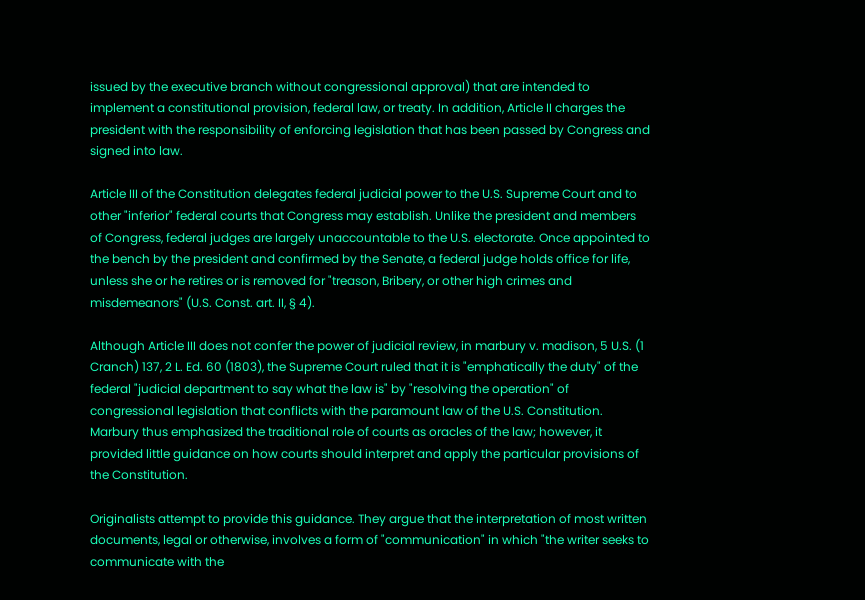issued by the executive branch without congressional approval) that are intended to implement a constitutional provision, federal law, or treaty. In addition, Article II charges the president with the responsibility of enforcing legislation that has been passed by Congress and signed into law.

Article III of the Constitution delegates federal judicial power to the U.S. Supreme Court and to other "inferior" federal courts that Congress may establish. Unlike the president and members of Congress, federal judges are largely unaccountable to the U.S. electorate. Once appointed to the bench by the president and confirmed by the Senate, a federal judge holds office for life, unless she or he retires or is removed for "treason, Bribery, or other high crimes and misdemeanors" (U.S. Const. art. II, § 4).

Although Article III does not confer the power of judicial review, in marbury v. madison, 5 U.S. (1 Cranch) 137, 2 L. Ed. 60 (1803), the Supreme Court ruled that it is "emphatically the duty" of the federal "judicial department to say what the law is" by "resolving the operation" of congressional legislation that conflicts with the paramount law of the U.S. Constitution. Marbury thus emphasized the traditional role of courts as oracles of the law; however, it provided little guidance on how courts should interpret and apply the particular provisions of the Constitution.

Originalists attempt to provide this guidance. They argue that the interpretation of most written documents, legal or otherwise, involves a form of "communication" in which "the writer seeks to communicate with the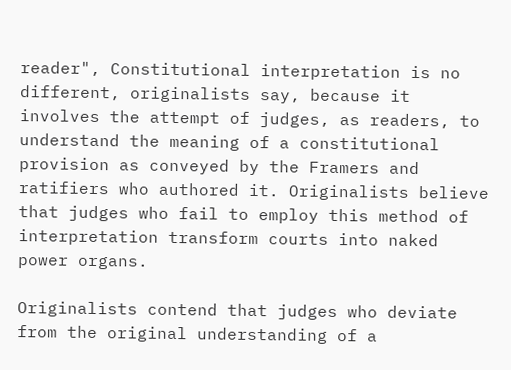reader", Constitutional interpretation is no different, originalists say, because it involves the attempt of judges, as readers, to understand the meaning of a constitutional provision as conveyed by the Framers and ratifiers who authored it. Originalists believe that judges who fail to employ this method of interpretation transform courts into naked power organs.

Originalists contend that judges who deviate from the original understanding of a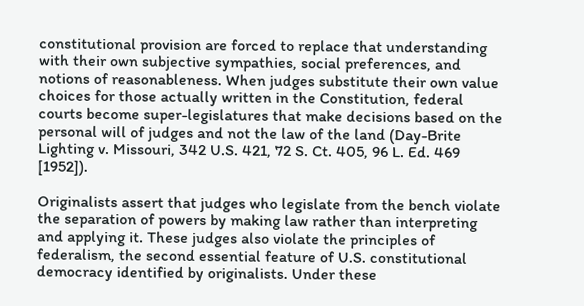constitutional provision are forced to replace that understanding with their own subjective sympathies, social preferences, and notions of reasonableness. When judges substitute their own value choices for those actually written in the Constitution, federal courts become super-legislatures that make decisions based on the personal will of judges and not the law of the land (Day-Brite Lighting v. Missouri, 342 U.S. 421, 72 S. Ct. 405, 96 L. Ed. 469 [1952]).

Originalists assert that judges who legislate from the bench violate the separation of powers by making law rather than interpreting and applying it. These judges also violate the principles of federalism, the second essential feature of U.S. constitutional democracy identified by originalists. Under these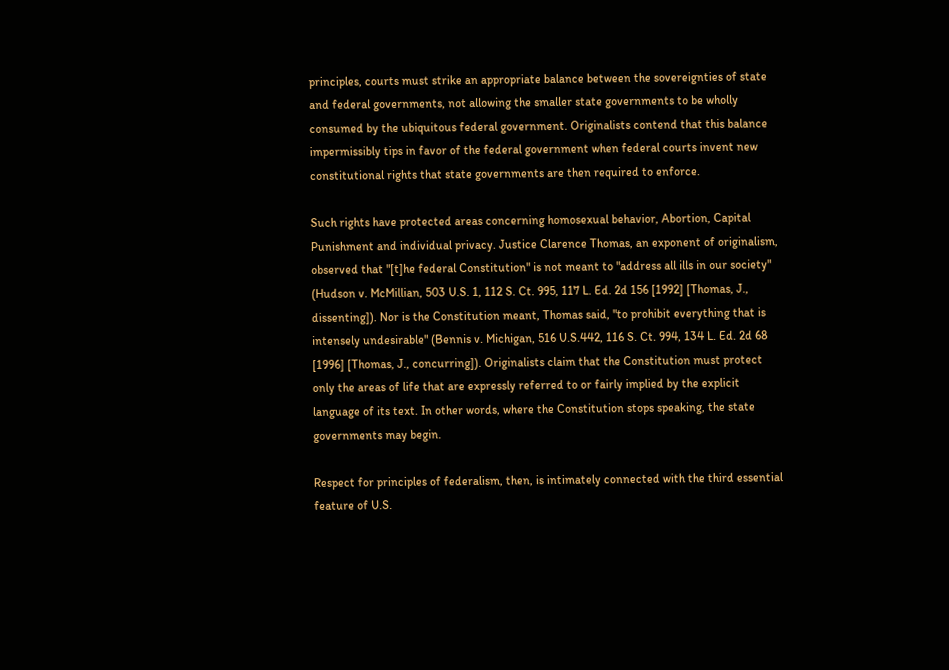principles, courts must strike an appropriate balance between the sovereignties of state and federal governments, not allowing the smaller state governments to be wholly consumed by the ubiquitous federal government. Originalists contend that this balance impermissibly tips in favor of the federal government when federal courts invent new constitutional rights that state governments are then required to enforce.

Such rights have protected areas concerning homosexual behavior, Abortion, Capital Punishment and individual privacy. Justice Clarence Thomas, an exponent of originalism, observed that "[t]he federal Constitution" is not meant to "address all ills in our society" (Hudson v. McMillian, 503 U.S. 1, 112 S. Ct. 995, 117 L. Ed. 2d 156 [1992] [Thomas, J., dissenting]). Nor is the Constitution meant, Thomas said, "to prohibit everything that is intensely undesirable" (Bennis v. Michigan, 516 U.S.442, 116 S. Ct. 994, 134 L. Ed. 2d 68 [1996] [Thomas, J., concurring]). Originalists claim that the Constitution must protect only the areas of life that are expressly referred to or fairly implied by the explicit language of its text. In other words, where the Constitution stops speaking, the state governments may begin.

Respect for principles of federalism, then, is intimately connected with the third essential feature of U.S.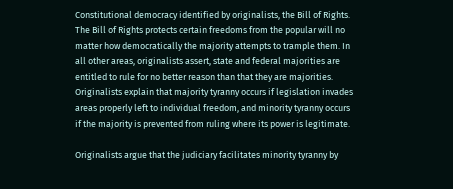Constitutional democracy identified by originalists, the Bill of Rights. The Bill of Rights protects certain freedoms from the popular will no matter how democratically the majority attempts to trample them. In all other areas, originalists assert, state and federal majorities are entitled to rule for no better reason than that they are majorities. Originalists explain that majority tyranny occurs if legislation invades areas properly left to individual freedom, and minority tyranny occurs if the majority is prevented from ruling where its power is legitimate.

Originalists argue that the judiciary facilitates minority tyranny by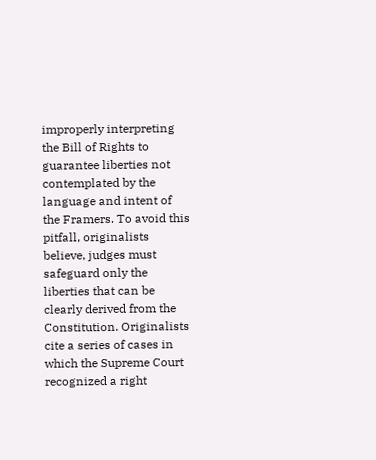improperly interpreting the Bill of Rights to guarantee liberties not contemplated by the language and intent of the Framers. To avoid this pitfall, originalists believe, judges must safeguard only the liberties that can be clearly derived from the Constitution. Originalists cite a series of cases in which the Supreme Court recognized a right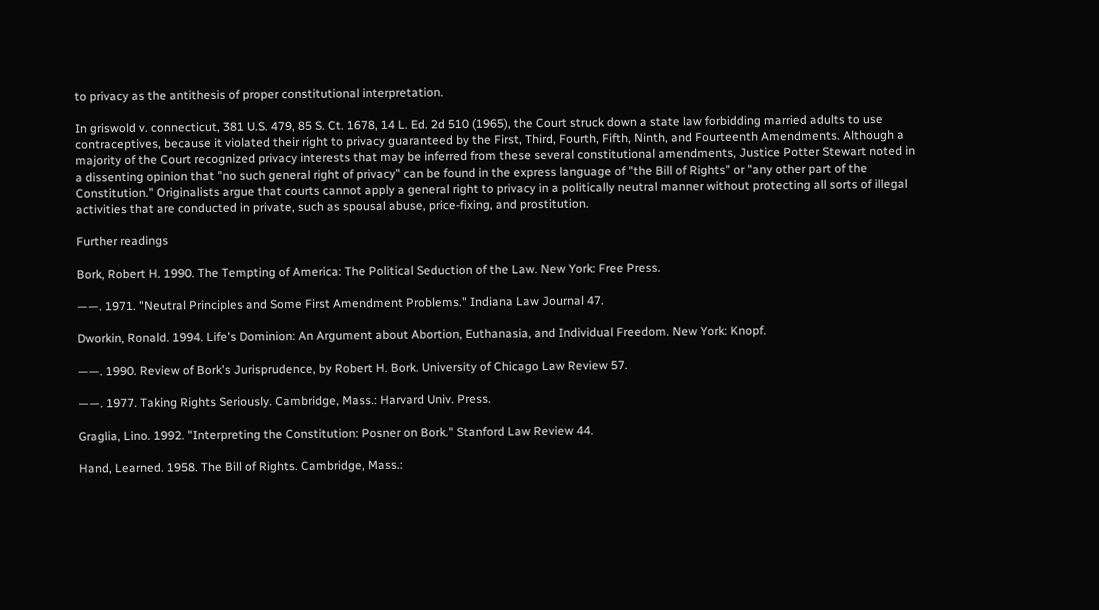to privacy as the antithesis of proper constitutional interpretation.

In griswold v. connecticut, 381 U.S. 479, 85 S. Ct. 1678, 14 L. Ed. 2d 510 (1965), the Court struck down a state law forbidding married adults to use contraceptives, because it violated their right to privacy guaranteed by the First, Third, Fourth, Fifth, Ninth, and Fourteenth Amendments. Although a majority of the Court recognized privacy interests that may be inferred from these several constitutional amendments, Justice Potter Stewart noted in a dissenting opinion that "no such general right of privacy" can be found in the express language of "the Bill of Rights" or "any other part of the Constitution." Originalists argue that courts cannot apply a general right to privacy in a politically neutral manner without protecting all sorts of illegal activities that are conducted in private, such as spousal abuse, price-fixing, and prostitution.

Further readings

Bork, Robert H. 1990. The Tempting of America: The Political Seduction of the Law. New York: Free Press.

——. 1971. "Neutral Principles and Some First Amendment Problems." Indiana Law Journal 47.

Dworkin, Ronald. 1994. Life's Dominion: An Argument about Abortion, Euthanasia, and Individual Freedom. New York: Knopf.

——. 1990. Review of Bork's Jurisprudence, by Robert H. Bork. University of Chicago Law Review 57.

——. 1977. Taking Rights Seriously. Cambridge, Mass.: Harvard Univ. Press.

Graglia, Lino. 1992. "Interpreting the Constitution: Posner on Bork." Stanford Law Review 44.

Hand, Learned. 1958. The Bill of Rights. Cambridge, Mass.: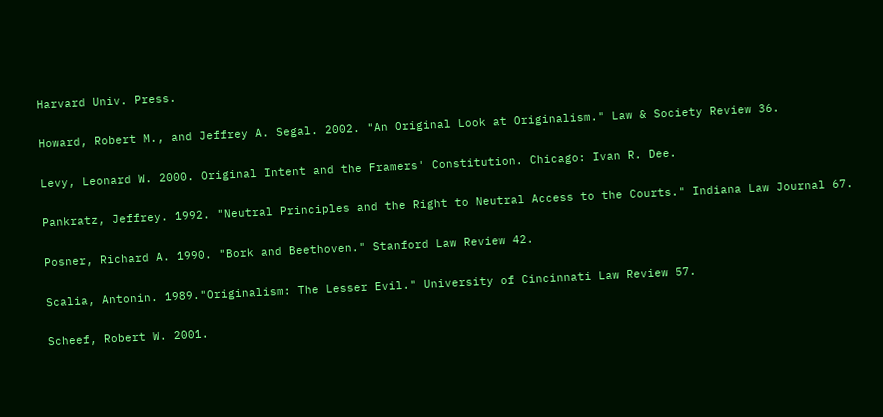Harvard Univ. Press.

Howard, Robert M., and Jeffrey A. Segal. 2002. "An Original Look at Originalism." Law & Society Review 36.

Levy, Leonard W. 2000. Original Intent and the Framers' Constitution. Chicago: Ivan R. Dee.

Pankratz, Jeffrey. 1992. "Neutral Principles and the Right to Neutral Access to the Courts." Indiana Law Journal 67.

Posner, Richard A. 1990. "Bork and Beethoven." Stanford Law Review 42.

Scalia, Antonin. 1989."Originalism: The Lesser Evil." University of Cincinnati Law Review 57.

Scheef, Robert W. 2001.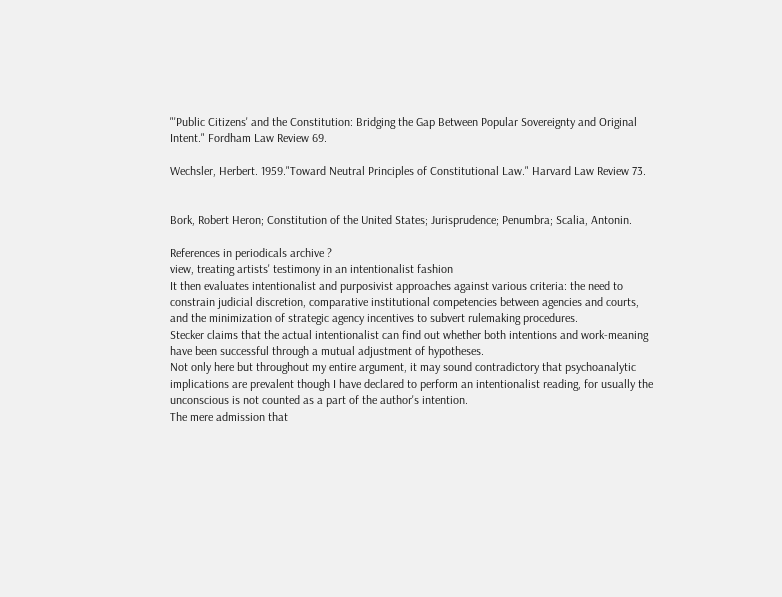"'Public Citizens' and the Constitution: Bridging the Gap Between Popular Sovereignty and Original Intent." Fordham Law Review 69.

Wechsler, Herbert. 1959."Toward Neutral Principles of Constitutional Law." Harvard Law Review 73.


Bork, Robert Heron; Constitution of the United States; Jurisprudence; Penumbra; Scalia, Antonin.

References in periodicals archive ?
view, treating artists' testimony in an intentionalist fashion
It then evaluates intentionalist and purposivist approaches against various criteria: the need to constrain judicial discretion, comparative institutional competencies between agencies and courts, and the minimization of strategic agency incentives to subvert rulemaking procedures.
Stecker claims that the actual intentionalist can find out whether both intentions and work-meaning have been successful through a mutual adjustment of hypotheses.
Not only here but throughout my entire argument, it may sound contradictory that psychoanalytic implications are prevalent though I have declared to perform an intentionalist reading, for usually the unconscious is not counted as a part of the author's intention.
The mere admission that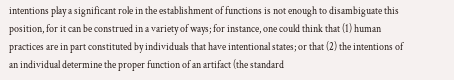intentions play a significant role in the establishment of functions is not enough to disambiguate this position, for it can be construed in a variety of ways; for instance, one could think that (1) human practices are in part constituted by individuals that have intentional states; or that (2) the intentions of an individual determine the proper function of an artifact (the standard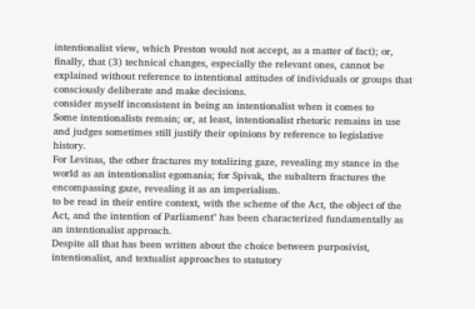intentionalist view, which Preston would not accept, as a matter of fact); or, finally, that (3) technical changes, especially the relevant ones, cannot be explained without reference to intentional attitudes of individuals or groups that consciously deliberate and make decisions.
consider myself inconsistent in being an intentionalist when it comes to
Some intentionalists remain; or, at least, intentionalist rhetoric remains in use and judges sometimes still justify their opinions by reference to legislative history.
For Levinas, the other fractures my totalizing gaze, revealing my stance in the world as an intentionalist egomania; for Spivak, the subaltern fractures the encompassing gaze, revealing it as an imperialism.
to be read in their entire context, with the scheme of the Act, the object of the Act, and the intention of Parliament" has been characterized fundamentally as an intentionalist approach.
Despite all that has been written about the choice between purposivist, intentionalist, and textualist approaches to statutory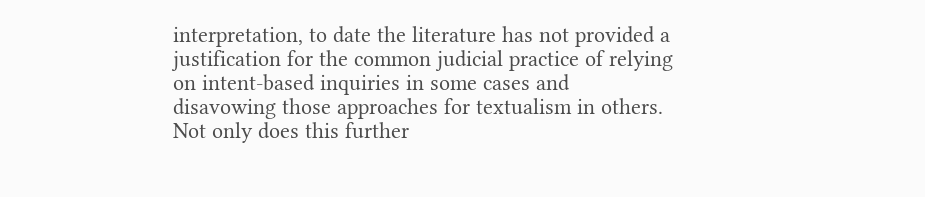interpretation, to date the literature has not provided a justification for the common judicial practice of relying on intent-based inquiries in some cases and disavowing those approaches for textualism in others.
Not only does this further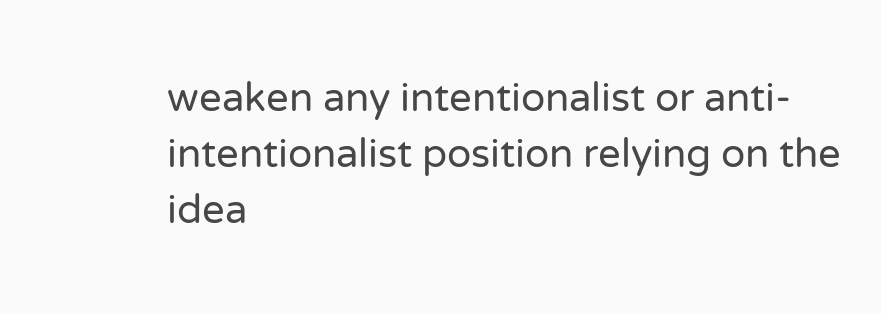weaken any intentionalist or anti-intentionalist position relying on the idea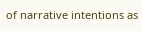of narrative intentions as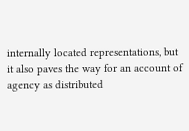internally located representations, but it also paves the way for an account of agency as distributed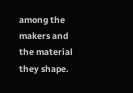among the makers and the material they shape.